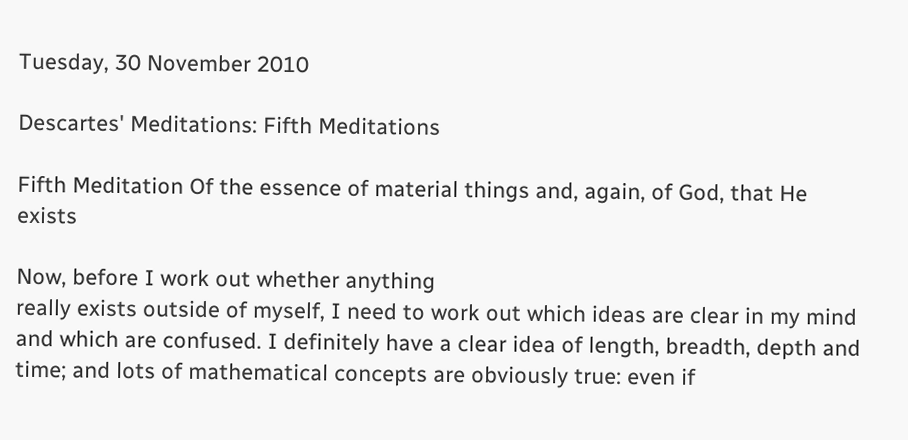Tuesday, 30 November 2010

Descartes' Meditations: Fifth Meditations

Fifth Meditation Of the essence of material things and, again, of God, that He exists

Now, before I work out whether anything
really exists outside of myself, I need to work out which ideas are clear in my mind and which are confused. I definitely have a clear idea of length, breadth, depth and time; and lots of mathematical concepts are obviously true: even if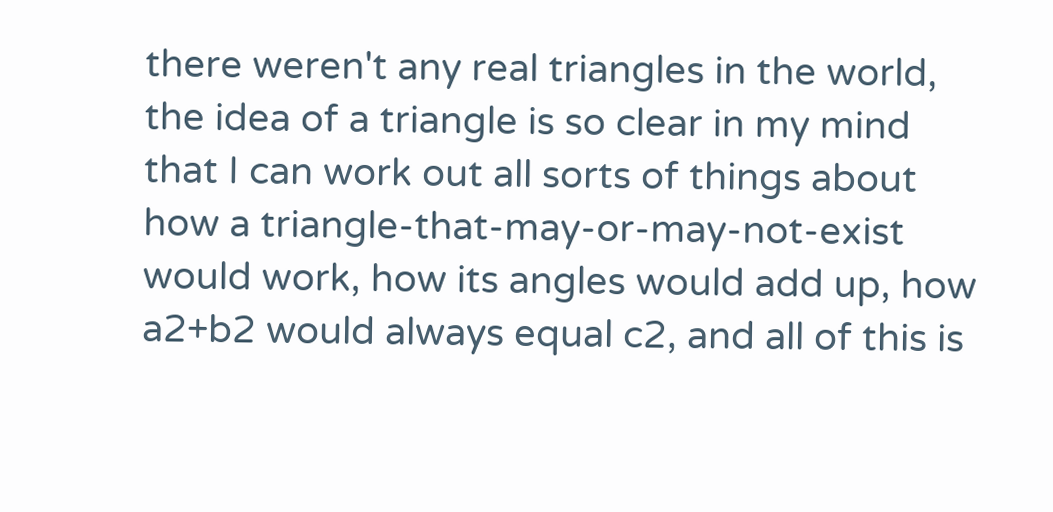there weren't any real triangles in the world, the idea of a triangle is so clear in my mind that I can work out all sorts of things about how a triangle-that-may-or-may-not-exist would work, how its angles would add up, how a2+b2 would always equal c2, and all of this is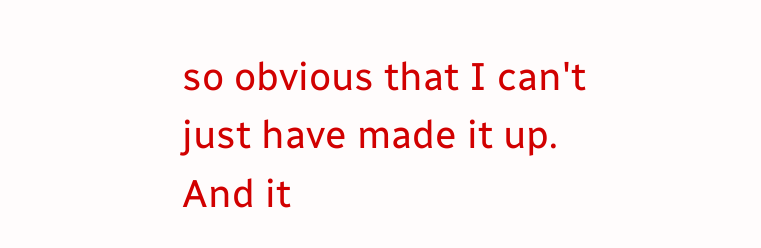so obvious that I can't just have made it up. And it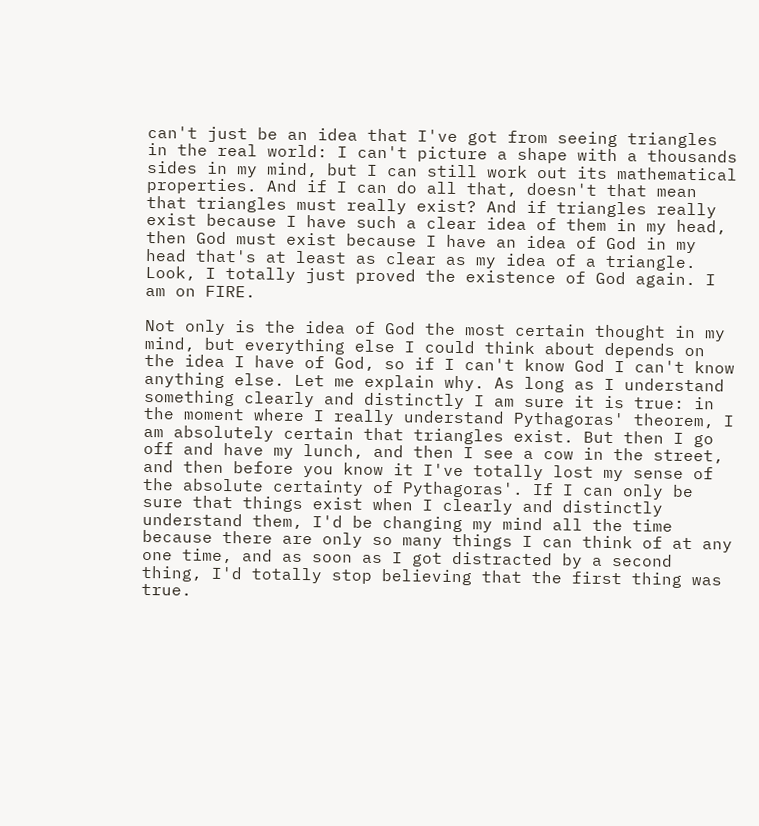can't just be an idea that I've got from seeing triangles in the real world: I can't picture a shape with a thousands sides in my mind, but I can still work out its mathematical properties. And if I can do all that, doesn't that mean that triangles must really exist? And if triangles really exist because I have such a clear idea of them in my head, then God must exist because I have an idea of God in my head that's at least as clear as my idea of a triangle. Look, I totally just proved the existence of God again. I am on FIRE.

Not only is the idea of God the most certain thought in my mind, but everything else I could think about depends on the idea I have of God, so if I can't know God I can't know anything else. Let me explain why. As long as I understand something clearly and distinctly I am sure it is true: in the moment where I really understand Pythagoras' theorem, I am absolutely certain that triangles exist. But then I go off and have my lunch, and then I see a cow in the street, and then before you know it I've totally lost my sense of the absolute certainty of Pythagoras'. If I can only be sure that things exist when I clearly and distinctly understand them, I'd be changing my mind all the time because there are only so many things I can think of at any one time, and as soon as I got distracted by a second thing, I'd totally stop believing that the first thing was true.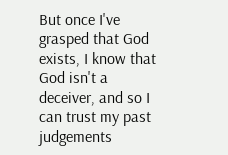But once I've grasped that God exists, I know that God isn't a deceiver, and so I can trust my past judgements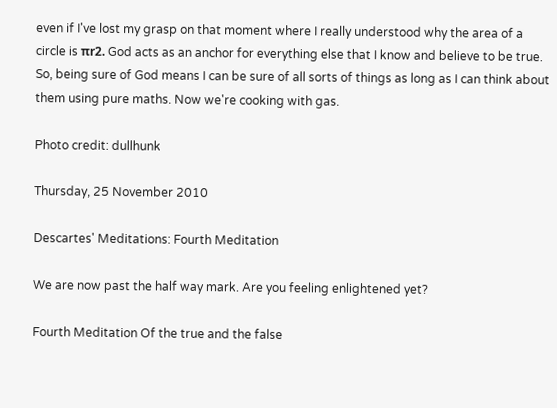even if I've lost my grasp on that moment where I really understood why the area of a circle is πr2. God acts as an anchor for everything else that I know and believe to be true. So, being sure of God means I can be sure of all sorts of things as long as I can think about them using pure maths. Now we're cooking with gas.

Photo credit: dullhunk

Thursday, 25 November 2010

Descartes' Meditations: Fourth Meditation

We are now past the half way mark. Are you feeling enlightened yet?

Fourth Meditation Of the true and the false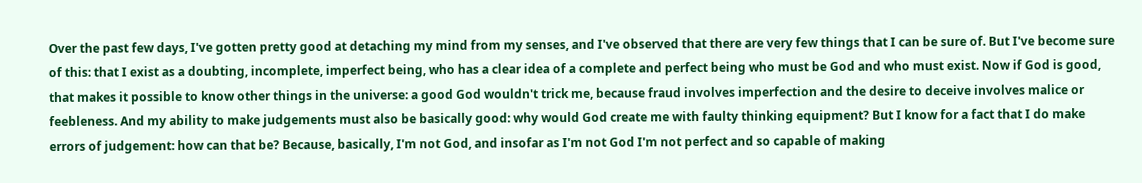Over the past few days, I've gotten pretty good at detaching my mind from my senses, and I've observed that there are very few things that I can be sure of. But I've become sure of this: that I exist as a doubting, incomplete, imperfect being, who has a clear idea of a complete and perfect being who must be God and who must exist. Now if God is good, that makes it possible to know other things in the universe: a good God wouldn't trick me, because fraud involves imperfection and the desire to deceive involves malice or feebleness. And my ability to make judgements must also be basically good: why would God create me with faulty thinking equipment? But I know for a fact that I do make errors of judgement: how can that be? Because, basically, I'm not God, and insofar as I'm not God I'm not perfect and so capable of making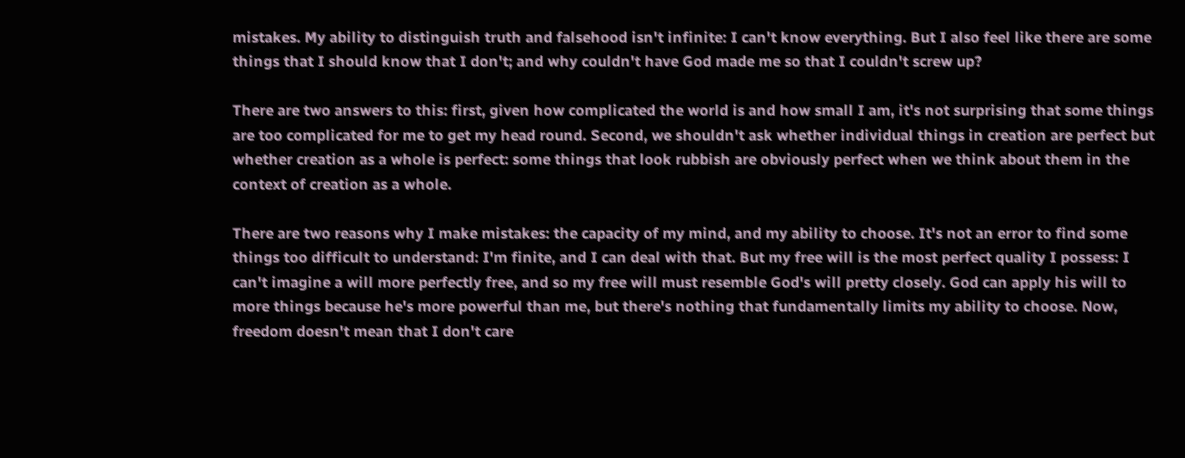mistakes. My ability to distinguish truth and falsehood isn't infinite: I can't know everything. But I also feel like there are some things that I should know that I don't; and why couldn't have God made me so that I couldn't screw up?

There are two answers to this: first, given how complicated the world is and how small I am, it's not surprising that some things are too complicated for me to get my head round. Second, we shouldn't ask whether individual things in creation are perfect but whether creation as a whole is perfect: some things that look rubbish are obviously perfect when we think about them in the context of creation as a whole.

There are two reasons why I make mistakes: the capacity of my mind, and my ability to choose. It's not an error to find some things too difficult to understand: I'm finite, and I can deal with that. But my free will is the most perfect quality I possess: I can't imagine a will more perfectly free, and so my free will must resemble God's will pretty closely. God can apply his will to more things because he's more powerful than me, but there's nothing that fundamentally limits my ability to choose. Now, freedom doesn't mean that I don't care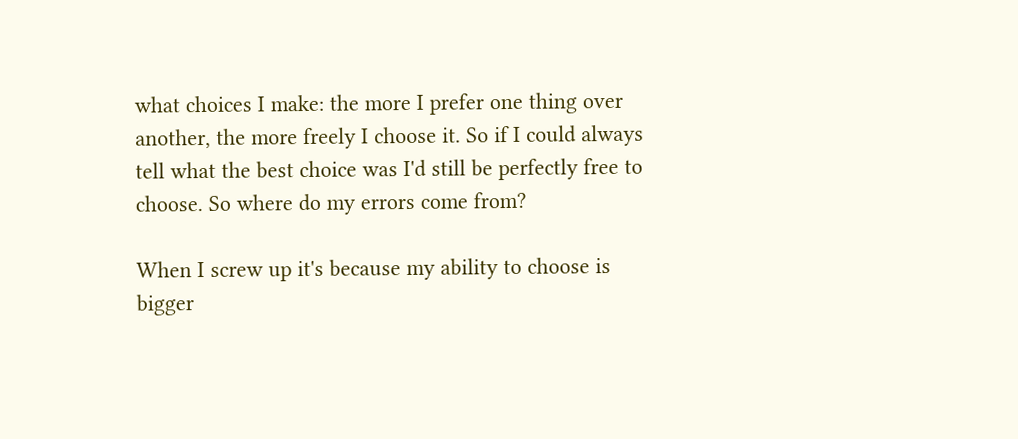what choices I make: the more I prefer one thing over another, the more freely I choose it. So if I could always tell what the best choice was I'd still be perfectly free to choose. So where do my errors come from?

When I screw up it's because my ability to choose is bigger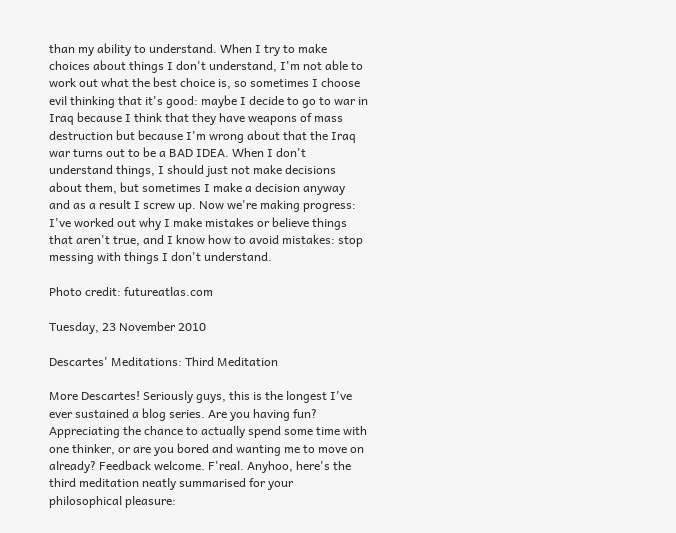than my ability to understand. When I try to make choices about things I don't understand, I'm not able to work out what the best choice is, so sometimes I choose evil thinking that it's good: maybe I decide to go to war in Iraq because I think that they have weapons of mass destruction but because I'm wrong about that the Iraq war turns out to be a BAD IDEA. When I don't understand things, I should just not make decisions about them, but sometimes I make a decision anyway and as a result I screw up. Now we're making progress: I've worked out why I make mistakes or believe things that aren't true, and I know how to avoid mistakes: stop messing with things I don't understand.

Photo credit: futureatlas.com

Tuesday, 23 November 2010

Descartes' Meditations: Third Meditation

More Descartes! Seriously guys, this is the longest I've ever sustained a blog series. Are you having fun? Appreciating the chance to actually spend some time with one thinker, or are you bored and wanting me to move on already? Feedback welcome. F'real. Anyhoo, here's the third meditation neatly summarised for your philosophical pleasure: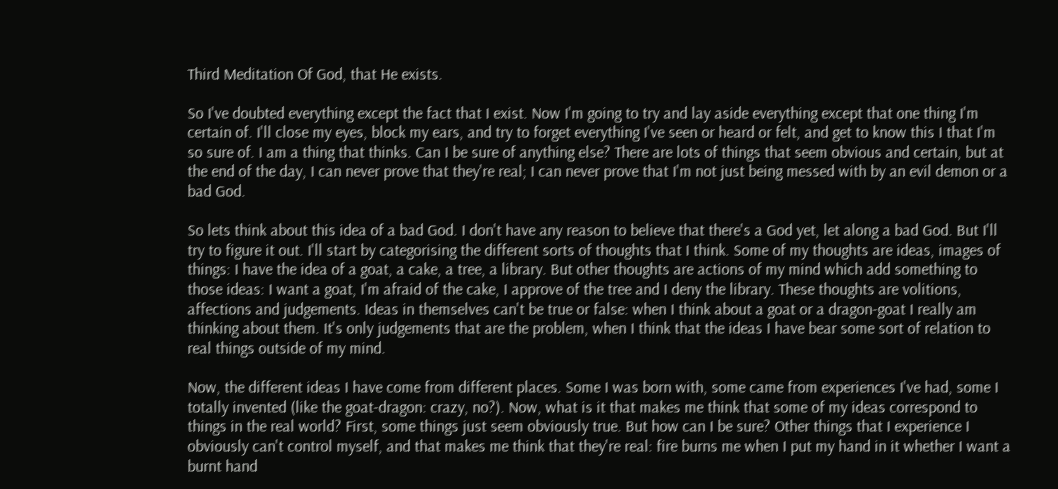Third Meditation Of God, that He exists.

So I've doubted everything except the fact that I exist. Now I'm going to try and lay aside everything except that one thing I'm certain of. I'll close my eyes, block my ears, and try to forget everything I've seen or heard or felt, and get to know this I that I'm so sure of. I am a thing that thinks. Can I be sure of anything else? There are lots of things that seem obvious and certain, but at the end of the day, I can never prove that they're real; I can never prove that I'm not just being messed with by an evil demon or a bad God.

So lets think about this idea of a bad God. I don't have any reason to believe that there's a God yet, let along a bad God. But I'll try to figure it out. I'll start by categorising the different sorts of thoughts that I think. Some of my thoughts are ideas, images of things: I have the idea of a goat, a cake, a tree, a library. But other thoughts are actions of my mind which add something to those ideas: I want a goat, I'm afraid of the cake, I approve of the tree and I deny the library. These thoughts are volitions, affections and judgements. Ideas in themselves can't be true or false: when I think about a goat or a dragon-goat I really am thinking about them. It's only judgements that are the problem, when I think that the ideas I have bear some sort of relation to real things outside of my mind.

Now, the different ideas I have come from different places. Some I was born with, some came from experiences I've had, some I totally invented (like the goat-dragon: crazy, no?). Now, what is it that makes me think that some of my ideas correspond to things in the real world? First, some things just seem obviously true. But how can I be sure? Other things that I experience I obviously can't control myself, and that makes me think that they're real: fire burns me when I put my hand in it whether I want a burnt hand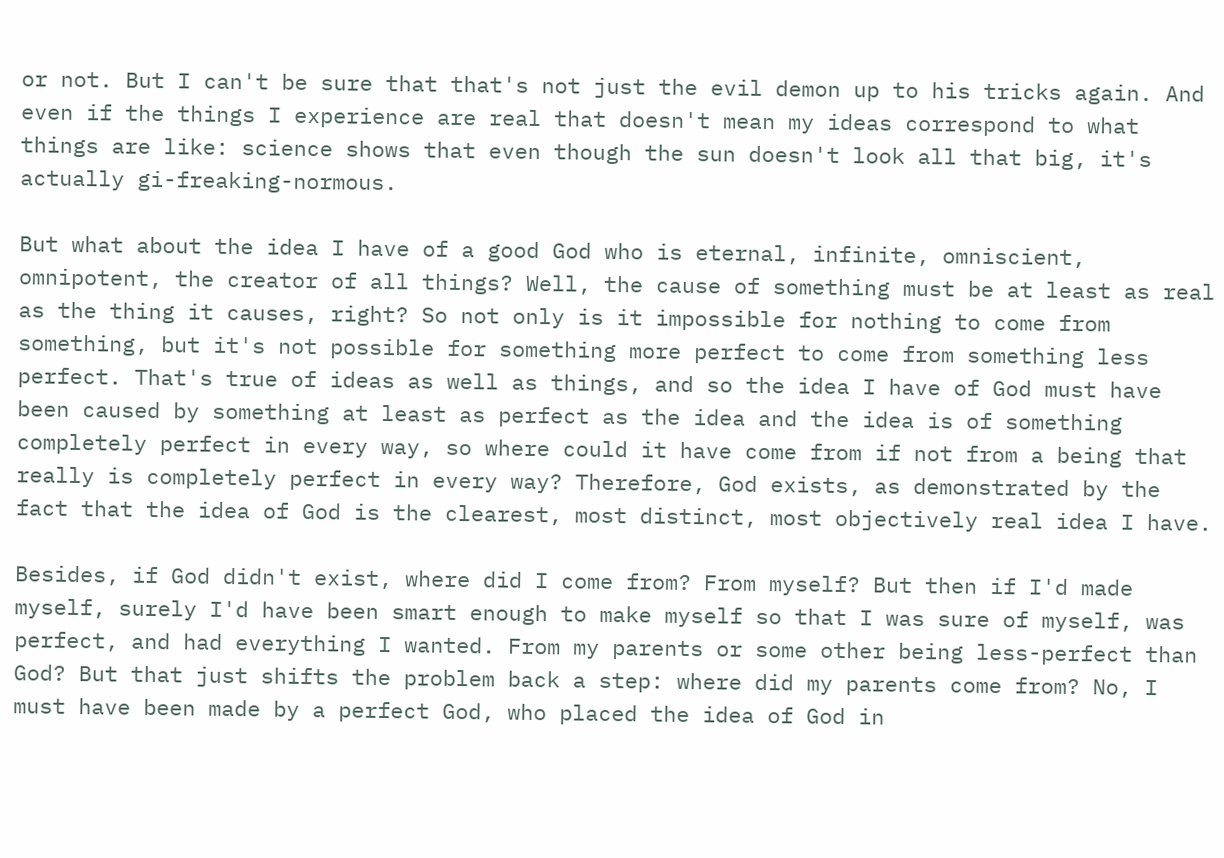or not. But I can't be sure that that's not just the evil demon up to his tricks again. And even if the things I experience are real that doesn't mean my ideas correspond to what things are like: science shows that even though the sun doesn't look all that big, it's actually gi-freaking-normous.

But what about the idea I have of a good God who is eternal, infinite, omniscient, omnipotent, the creator of all things? Well, the cause of something must be at least as real as the thing it causes, right? So not only is it impossible for nothing to come from something, but it's not possible for something more perfect to come from something less perfect. That's true of ideas as well as things, and so the idea I have of God must have been caused by something at least as perfect as the idea and the idea is of something completely perfect in every way, so where could it have come from if not from a being that really is completely perfect in every way? Therefore, God exists, as demonstrated by the fact that the idea of God is the clearest, most distinct, most objectively real idea I have.

Besides, if God didn't exist, where did I come from? From myself? But then if I'd made myself, surely I'd have been smart enough to make myself so that I was sure of myself, was perfect, and had everything I wanted. From my parents or some other being less-perfect than God? But that just shifts the problem back a step: where did my parents come from? No, I must have been made by a perfect God, who placed the idea of God in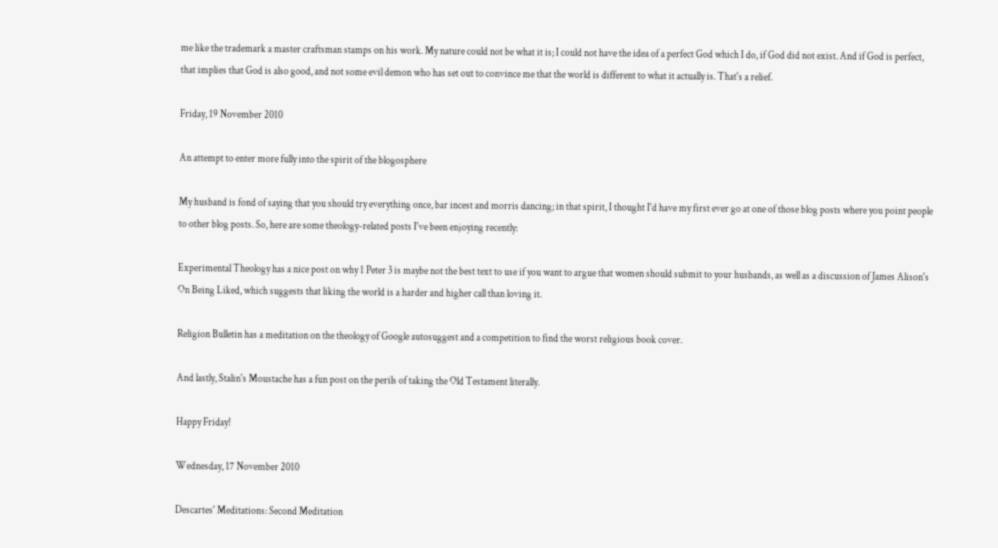me like the trademark a master craftsman stamps on his work. My nature could not be what it is; I could not have the idea of a perfect God which I do, if God did not exist. And if God is perfect, that implies that God is also good, and not some evil demon who has set out to convince me that the world is different to what it actually is. That's a relief.

Friday, 19 November 2010

An attempt to enter more fully into the spirit of the blogosphere

My husband is fond of saying that you should try everything once, bar incest and morris dancing; in that spirit, I thought I'd have my first ever go at one of those blog posts where you point people to other blog posts. So, here are some theology-related posts I've been enjoying recently:

Experimental Theology has a nice post on why 1 Peter 3 is maybe not the best text to use if you want to argue that women should submit to your husbands, as well as a discussion of James Alison's On Being Liked, which suggests that liking the world is a harder and higher call than loving it.

Religion Bulletin has a meditation on the theology of Google autosuggest and a competition to find the worst religious book cover.

And lastly, Stalin's Moustache has a fun post on the perils of taking the Old Testament literally.

Happy Friday!

Wednesday, 17 November 2010

Descartes' Meditations: Second Meditation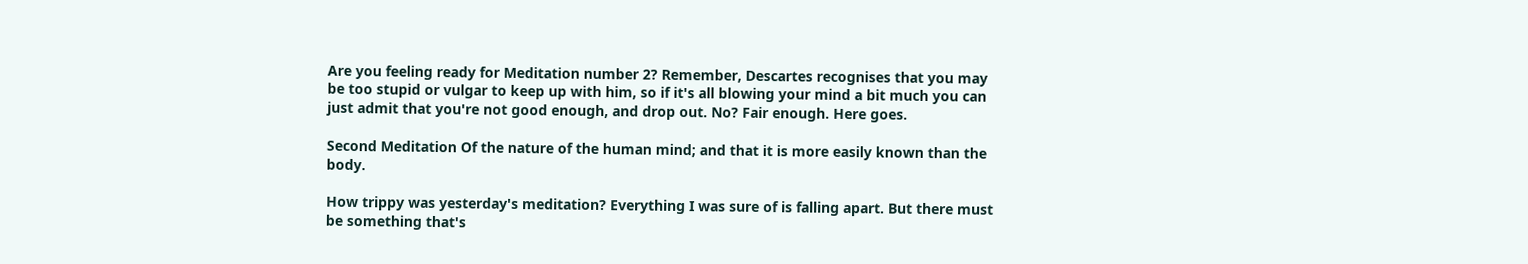Are you feeling ready for Meditation number 2? Remember, Descartes recognises that you may be too stupid or vulgar to keep up with him, so if it's all blowing your mind a bit much you can just admit that you're not good enough, and drop out. No? Fair enough. Here goes.

Second Meditation Of the nature of the human mind; and that it is more easily known than the body.

How trippy was yesterday's meditation? Everything I was sure of is falling apart. But there must be something that's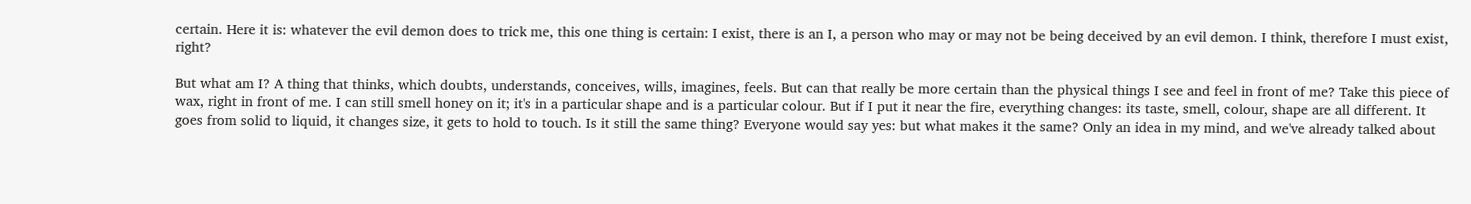certain. Here it is: whatever the evil demon does to trick me, this one thing is certain: I exist, there is an I, a person who may or may not be being deceived by an evil demon. I think, therefore I must exist, right?

But what am I? A thing that thinks, which doubts, understands, conceives, wills, imagines, feels. But can that really be more certain than the physical things I see and feel in front of me? Take this piece of wax, right in front of me. I can still smell honey on it; it's in a particular shape and is a particular colour. But if I put it near the fire, everything changes: its taste, smell, colour, shape are all different. It goes from solid to liquid, it changes size, it gets to hold to touch. Is it still the same thing? Everyone would say yes: but what makes it the same? Only an idea in my mind, and we've already talked about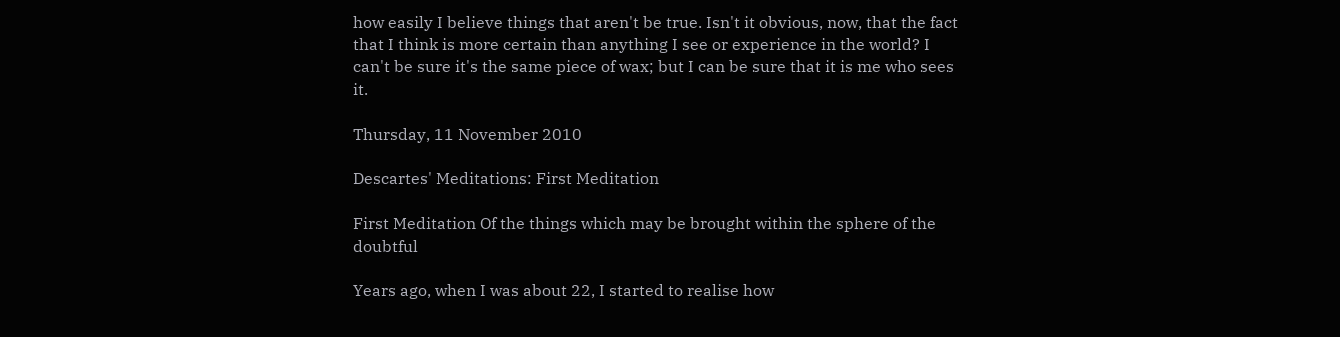how easily I believe things that aren't be true. Isn't it obvious, now, that the fact that I think is more certain than anything I see or experience in the world? I can't be sure it's the same piece of wax; but I can be sure that it is me who sees it.

Thursday, 11 November 2010

Descartes' Meditations: First Meditation

First Meditation Of the things which may be brought within the sphere of the doubtful

Years ago, when I was about 22, I started to realise how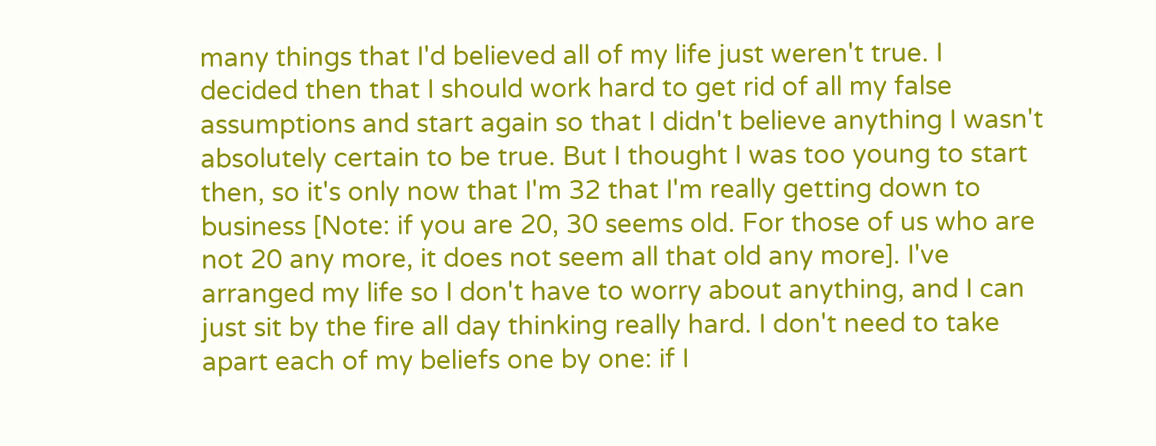many things that I'd believed all of my life just weren't true. I decided then that I should work hard to get rid of all my false assumptions and start again so that I didn't believe anything I wasn't absolutely certain to be true. But I thought I was too young to start then, so it's only now that I'm 32 that I'm really getting down to business [Note: if you are 20, 30 seems old. For those of us who are not 20 any more, it does not seem all that old any more]. I've arranged my life so I don't have to worry about anything, and I can just sit by the fire all day thinking really hard. I don't need to take apart each of my beliefs one by one: if I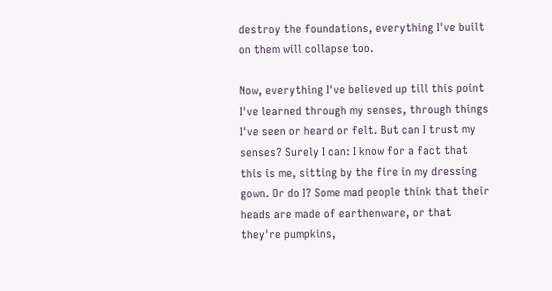destroy the foundations, everything I've built on them will collapse too.

Now, everything I've believed up till this point I've learned through my senses, through things I've seen or heard or felt. But can I trust my senses? Surely I can: I know for a fact that this is me, sitting by the fire in my dressing gown. Or do I? Some mad people think that their heads are made of earthenware, or that they're pumpkins,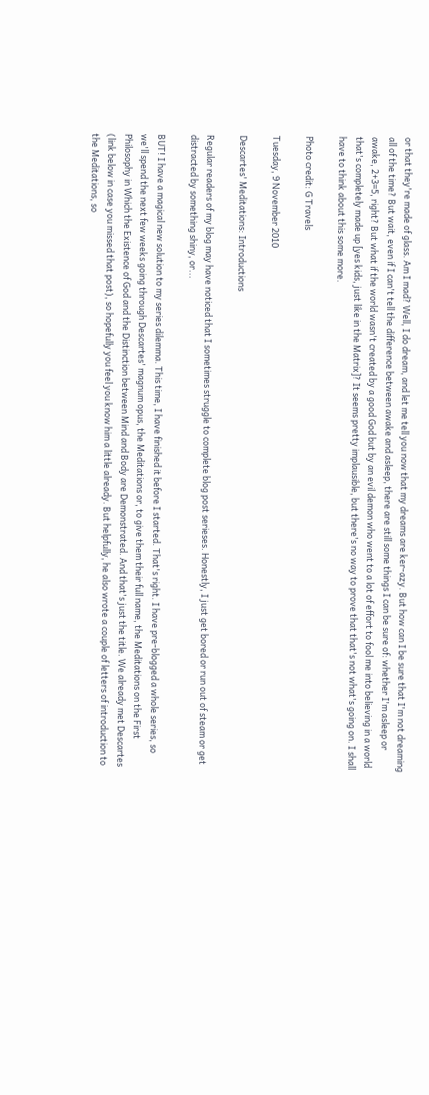or that they're made of glass. Am I mad? Well, I do dream, and let me tell you now that my dreams are ker-azy. But how can I be sure that I'm not dreaming all of the time? But wait, even if I can't tell the difference between awake and asleep, there are still some things I can be sure of: whether I'm asleep or awake, 2+3=5, right? But what if the world wasn't created by a good God but by an evil demon who went to a lot of effort to fool me into believing in a world that's completely made up [yes kids, just like in the Matrix]? It seems pretty implausible, but there's no way to prove that that's not what's going on. I shall have to think about this some more.

Photo credit: G Travels

Tuesday, 9 November 2010

Descartes' Meditations: Introductions

Regular readers of my blog may have noticed that I sometimes struggle to complete blog post serieses. Honestly, I just get bored or run out of steam or get distracted by something shiny, or...

BUT! I have a magical new solution to my series dilemma. This time, I have finished it before I started. That's right. I have pre-blogged a whole series, so we'll spend the next few weeks going through Descartes' magnum opus, the Meditations or, to give them their full name, the Meditations on the First Philosophy in Which the Existence of God and the Distinction between Mind and Body are Demonstrated. And that's just the title. We already met Descartes (link below in case you missed that post), so hopefully you feel you know him a little already. But helpfully, he also wrote a couple of letters of introduction to the Meditations, so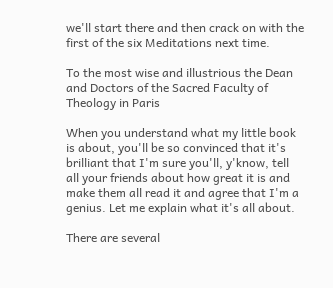we'll start there and then crack on with the first of the six Meditations next time.

To the most wise and illustrious the Dean and Doctors of the Sacred Faculty of Theology in Paris

When you understand what my little book is about, you'll be so convinced that it's brilliant that I'm sure you'll, y'know, tell all your friends about how great it is and make them all read it and agree that I'm a genius. Let me explain what it's all about.

There are several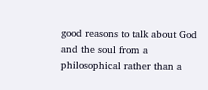good reasons to talk about God and the soul from a philosophical rather than a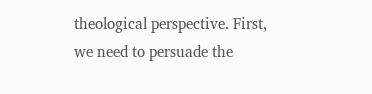theological perspective. First, we need to persuade the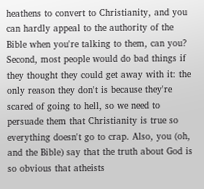heathens to convert to Christianity, and you can hardly appeal to the authority of the Bible when you're talking to them, can you? Second, most people would do bad things if they thought they could get away with it: the only reason they don't is because they're scared of going to hell, so we need to persuade them that Christianity is true so everything doesn't go to crap. Also, you (oh, and the Bible) say that the truth about God is so obvious that atheists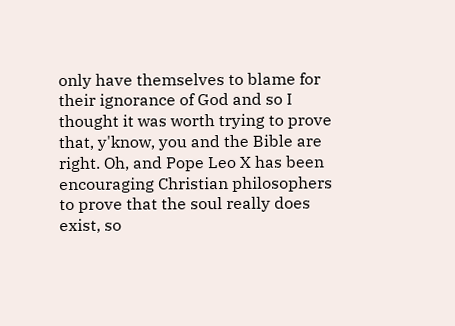only have themselves to blame for their ignorance of God and so I thought it was worth trying to prove that, y'know, you and the Bible are right. Oh, and Pope Leo X has been encouraging Christian philosophers to prove that the soul really does exist, so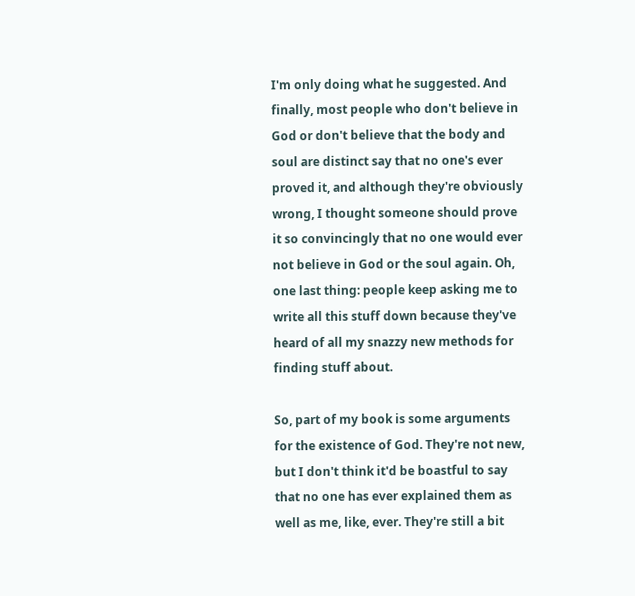I'm only doing what he suggested. And finally, most people who don't believe in God or don't believe that the body and soul are distinct say that no one's ever proved it, and although they're obviously wrong, I thought someone should prove it so convincingly that no one would ever not believe in God or the soul again. Oh, one last thing: people keep asking me to write all this stuff down because they've heard of all my snazzy new methods for finding stuff about.

So, part of my book is some arguments for the existence of God. They're not new, but I don't think it'd be boastful to say that no one has ever explained them as well as me, like, ever. They're still a bit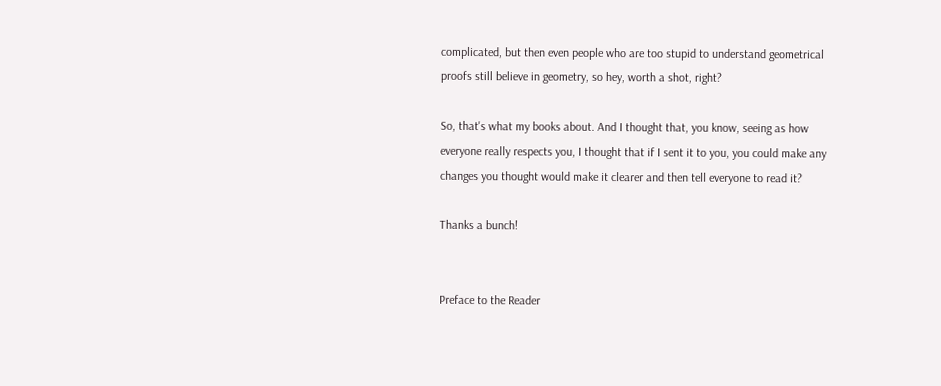complicated, but then even people who are too stupid to understand geometrical proofs still believe in geometry, so hey, worth a shot, right?

So, that's what my books about. And I thought that, you know, seeing as how everyone really respects you, I thought that if I sent it to you, you could make any changes you thought would make it clearer and then tell everyone to read it?

Thanks a bunch!


Preface to the Reader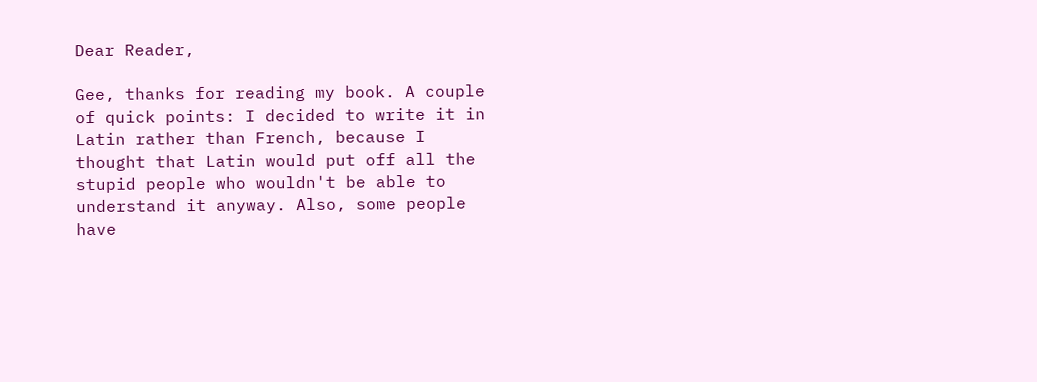Dear Reader,

Gee, thanks for reading my book. A couple of quick points: I decided to write it in Latin rather than French, because I thought that Latin would put off all the stupid people who wouldn't be able to understand it anyway. Also, some people have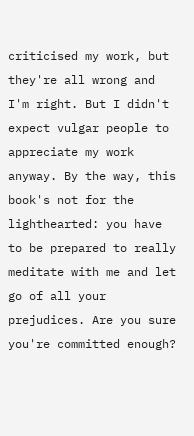criticised my work, but they're all wrong and I'm right. But I didn't expect vulgar people to appreciate my work anyway. By the way, this book's not for the lighthearted: you have to be prepared to really meditate with me and let go of all your prejudices. Are you sure you're committed enough?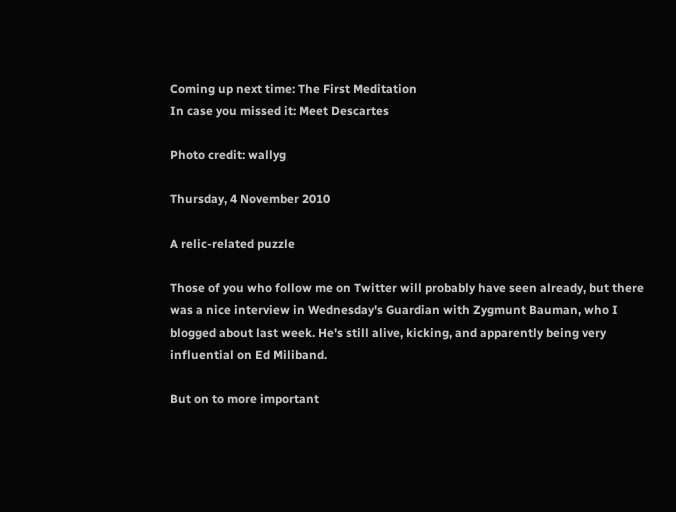Coming up next time: The First Meditation
In case you missed it: Meet Descartes

Photo credit: wallyg

Thursday, 4 November 2010

A relic-related puzzle

Those of you who follow me on Twitter will probably have seen already, but there was a nice interview in Wednesday's Guardian with Zygmunt Bauman, who I blogged about last week. He's still alive, kicking, and apparently being very influential on Ed Miliband.

But on to more important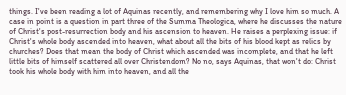things. I've been reading a lot of Aquinas recently, and remembering why I love him so much. A case in point is a question in part three of the Summa Theologica, where he discusses the nature of Christ's post-resurrection body and his ascension to heaven. He raises a perplexing issue: if Christ's whole body ascended into heaven, what about all the bits of his blood kept as relics by churches? Does that mean the body of Christ which ascended was incomplete, and that he left little bits of himself scattered all over Christendom? No no, says Aquinas, that won't do: Christ took his whole body with him into heaven, and all the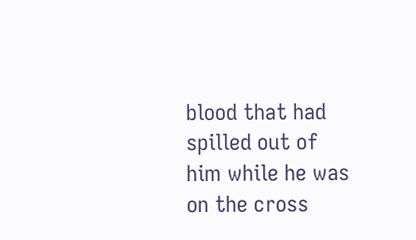blood that had spilled out of him while he was on the cross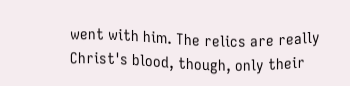went with him. The relics are really Christ's blood, though, only their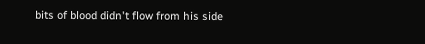bits of blood didn't flow from his side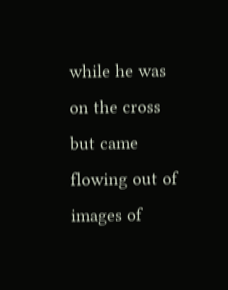while he was on the cross but came flowing out of images of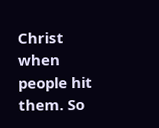Christ when people hit them. So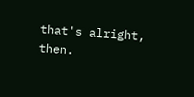that's alright, then.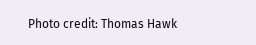Photo credit: Thomas Hawk